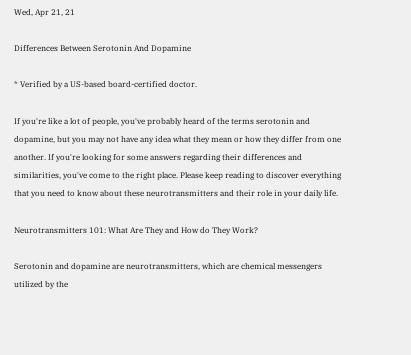Wed, Apr 21, 21

Differences Between Serotonin And Dopamine

* Verified by a US-based board-certified doctor.

If you're like a lot of people, you've probably heard of the terms serotonin and dopamine, but you may not have any idea what they mean or how they differ from one another. If you're looking for some answers regarding their differences and similarities, you've come to the right place. Please keep reading to discover everything that you need to know about these neurotransmitters and their role in your daily life.

Neurotransmitters 101: What Are They and How do They Work?

Serotonin and dopamine are neurotransmitters, which are chemical messengers utilized by the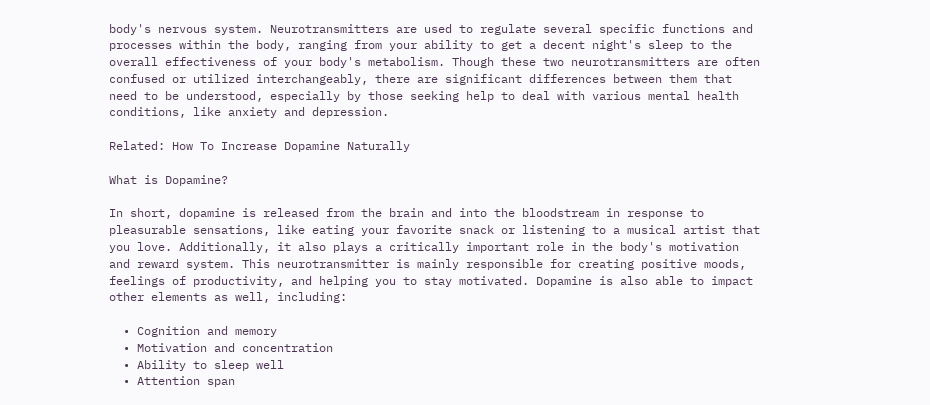body's nervous system. Neurotransmitters are used to regulate several specific functions and processes within the body, ranging from your ability to get a decent night's sleep to the overall effectiveness of your body's metabolism. Though these two neurotransmitters are often confused or utilized interchangeably, there are significant differences between them that need to be understood, especially by those seeking help to deal with various mental health conditions, like anxiety and depression.

Related: How To Increase Dopamine Naturally

What is Dopamine?

In short, dopamine is released from the brain and into the bloodstream in response to pleasurable sensations, like eating your favorite snack or listening to a musical artist that you love. Additionally, it also plays a critically important role in the body's motivation and reward system. This neurotransmitter is mainly responsible for creating positive moods, feelings of productivity, and helping you to stay motivated. Dopamine is also able to impact other elements as well, including:

  • Cognition and memory
  • Motivation and concentration
  • Ability to sleep well
  • Attention span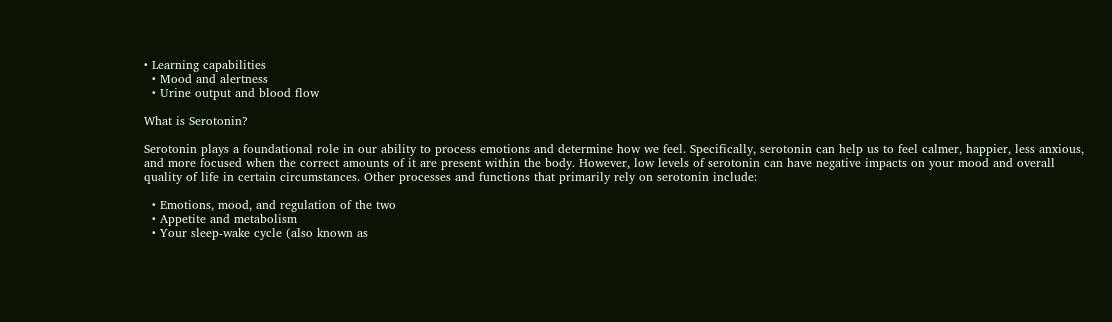• Learning capabilities
  • Mood and alertness
  • Urine output and blood flow

What is Serotonin?

Serotonin plays a foundational role in our ability to process emotions and determine how we feel. Specifically, serotonin can help us to feel calmer, happier, less anxious, and more focused when the correct amounts of it are present within the body. However, low levels of serotonin can have negative impacts on your mood and overall quality of life in certain circumstances. Other processes and functions that primarily rely on serotonin include:

  • Emotions, mood, and regulation of the two
  • Appetite and metabolism
  • Your sleep-wake cycle (also known as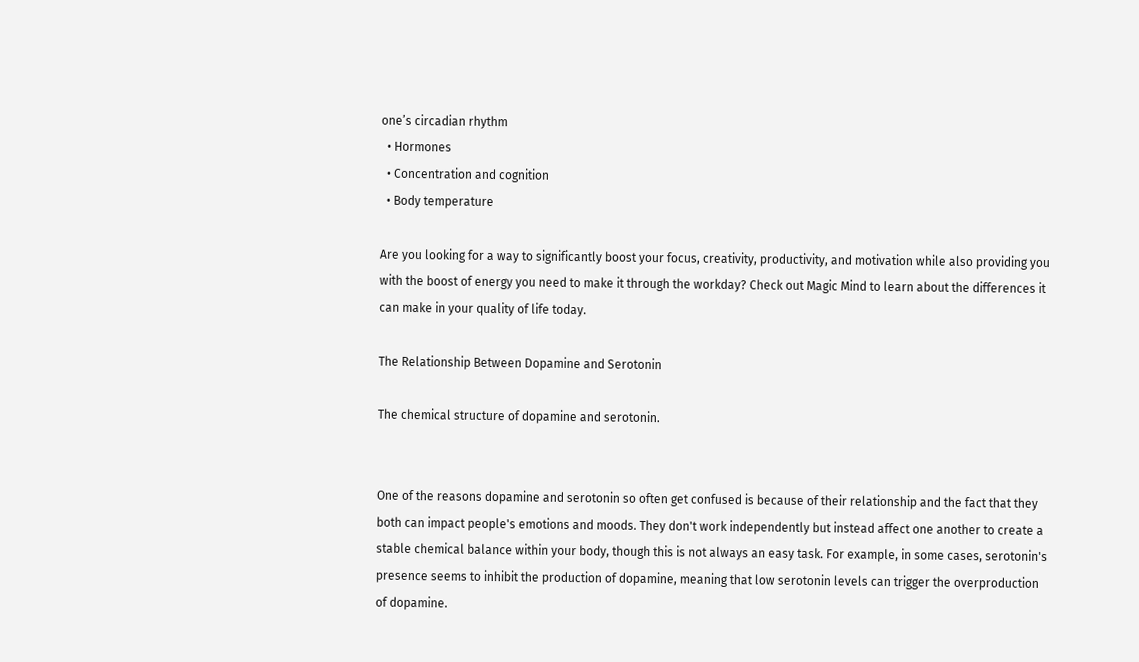one’s circadian rhythm
  • Hormones
  • Concentration and cognition
  • Body temperature

Are you looking for a way to significantly boost your focus, creativity, productivity, and motivation while also providing you with the boost of energy you need to make it through the workday? Check out Magic Mind to learn about the differences it can make in your quality of life today.

The Relationship Between Dopamine and Serotonin

The chemical structure of dopamine and serotonin.


One of the reasons dopamine and serotonin so often get confused is because of their relationship and the fact that they both can impact people's emotions and moods. They don't work independently but instead affect one another to create a stable chemical balance within your body, though this is not always an easy task. For example, in some cases, serotonin's presence seems to inhibit the production of dopamine, meaning that low serotonin levels can trigger the overproduction of dopamine.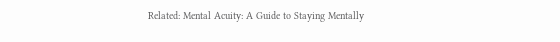Related: Mental Acuity: A Guide to Staying Mentally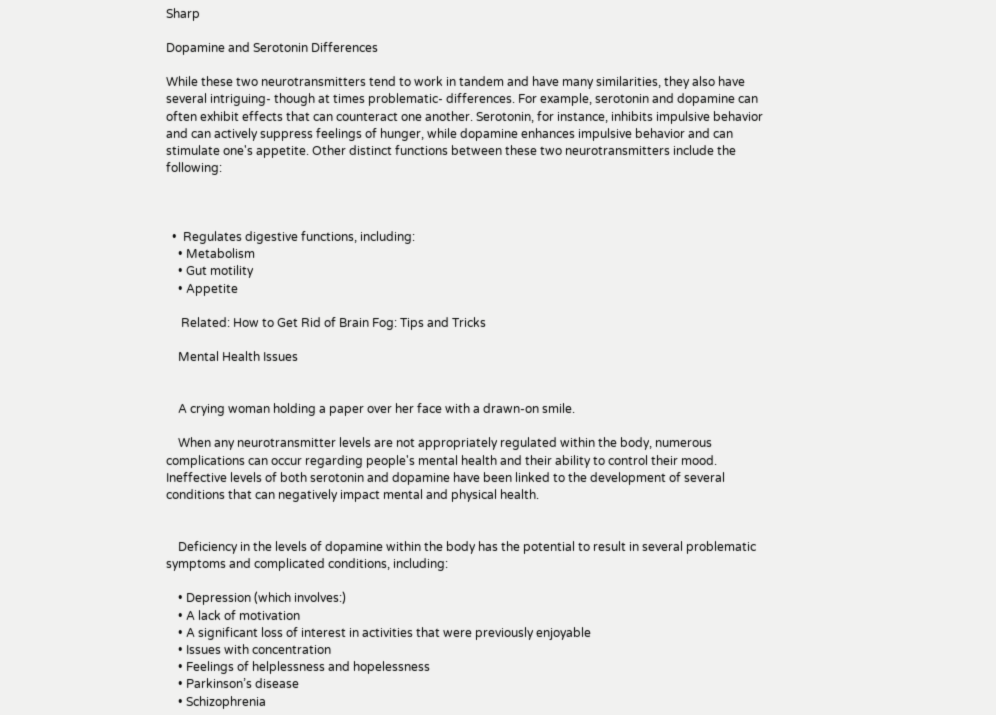Sharp

Dopamine and Serotonin Differences

While these two neurotransmitters tend to work in tandem and have many similarities, they also have several intriguing- though at times problematic- differences. For example, serotonin and dopamine can often exhibit effects that can counteract one another. Serotonin, for instance, inhibits impulsive behavior and can actively suppress feelings of hunger, while dopamine enhances impulsive behavior and can stimulate one's appetite. Other distinct functions between these two neurotransmitters include the following:



  •  Regulates digestive functions, including:
    • Metabolism
    • Gut motility
    • Appetite

     Related: How to Get Rid of Brain Fog: Tips and Tricks

    Mental Health Issues


    A crying woman holding a paper over her face with a drawn-on smile.

    When any neurotransmitter levels are not appropriately regulated within the body, numerous complications can occur regarding people's mental health and their ability to control their mood. Ineffective levels of both serotonin and dopamine have been linked to the development of several conditions that can negatively impact mental and physical health.


    Deficiency in the levels of dopamine within the body has the potential to result in several problematic symptoms and complicated conditions, including:

    • Depression (which involves:)
    • A lack of motivation
    • A significant loss of interest in activities that were previously enjoyable
    • Issues with concentration
    • Feelings of helplessness and hopelessness
    • Parkinson’s disease
    • Schizophrenia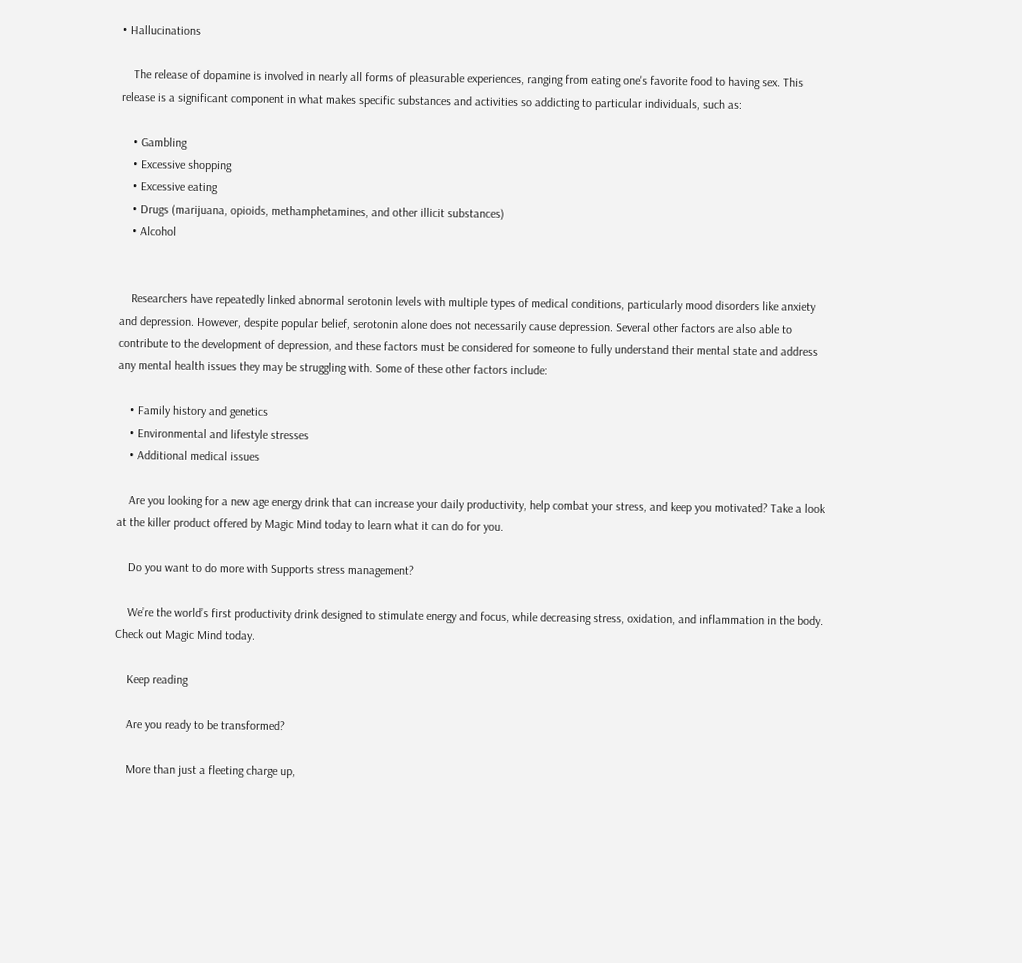• Hallucinations

    The release of dopamine is involved in nearly all forms of pleasurable experiences, ranging from eating one's favorite food to having sex. This release is a significant component in what makes specific substances and activities so addicting to particular individuals, such as:

    • Gambling
    • Excessive shopping
    • Excessive eating
    • Drugs (marijuana, opioids, methamphetamines, and other illicit substances)
    • Alcohol


    Researchers have repeatedly linked abnormal serotonin levels with multiple types of medical conditions, particularly mood disorders like anxiety and depression. However, despite popular belief, serotonin alone does not necessarily cause depression. Several other factors are also able to contribute to the development of depression, and these factors must be considered for someone to fully understand their mental state and address any mental health issues they may be struggling with. Some of these other factors include:

    • Family history and genetics
    • Environmental and lifestyle stresses
    • Additional medical issues

    Are you looking for a new age energy drink that can increase your daily productivity, help combat your stress, and keep you motivated? Take a look at the killer product offered by Magic Mind today to learn what it can do for you.

    Do you want to do more with Supports stress management?

    We’re the world’s first productivity drink designed to stimulate energy and focus, while decreasing stress, oxidation, and inflammation in the body. Check out Magic Mind today.

    Keep reading

    Are you ready to be transformed?

    More than just a fleeting charge up,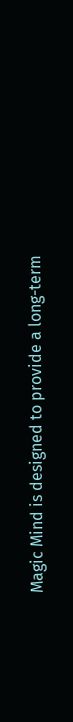Magic Mind is designed to provide a long-term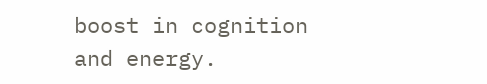boost in cognition and energy.